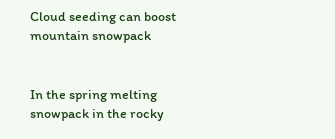Cloud seeding can boost mountain snowpack


In the spring melting snowpack in the rocky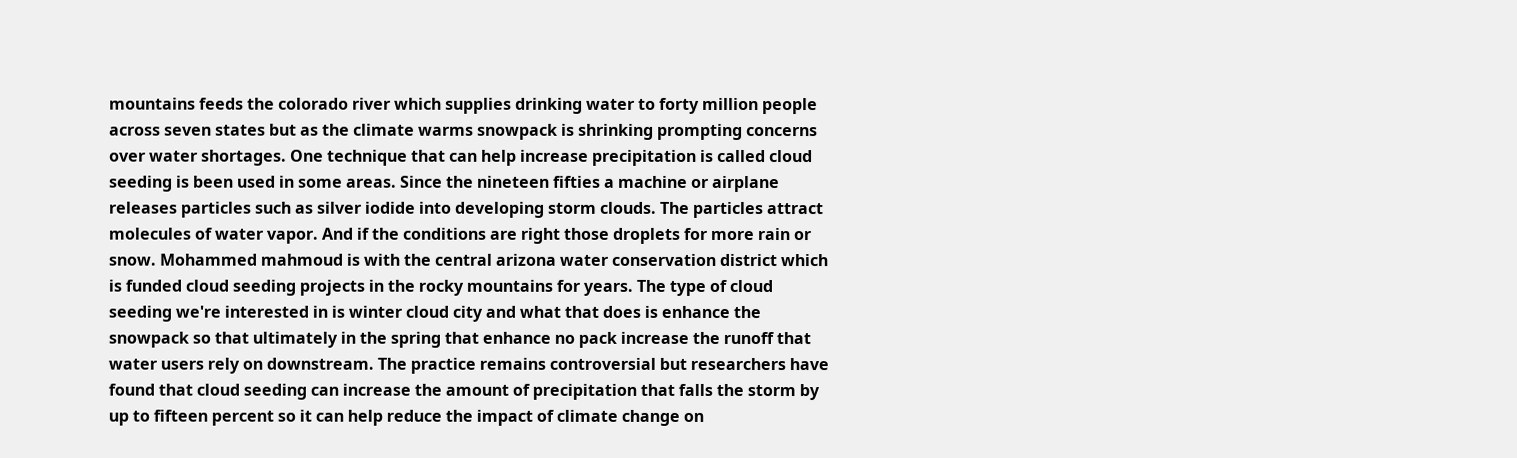mountains feeds the colorado river which supplies drinking water to forty million people across seven states but as the climate warms snowpack is shrinking prompting concerns over water shortages. One technique that can help increase precipitation is called cloud seeding is been used in some areas. Since the nineteen fifties a machine or airplane releases particles such as silver iodide into developing storm clouds. The particles attract molecules of water vapor. And if the conditions are right those droplets for more rain or snow. Mohammed mahmoud is with the central arizona water conservation district which is funded cloud seeding projects in the rocky mountains for years. The type of cloud seeding we're interested in is winter cloud city and what that does is enhance the snowpack so that ultimately in the spring that enhance no pack increase the runoff that water users rely on downstream. The practice remains controversial but researchers have found that cloud seeding can increase the amount of precipitation that falls the storm by up to fifteen percent so it can help reduce the impact of climate change on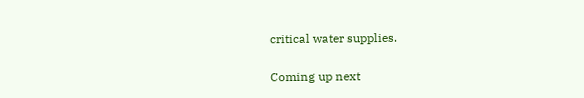critical water supplies.

Coming up next